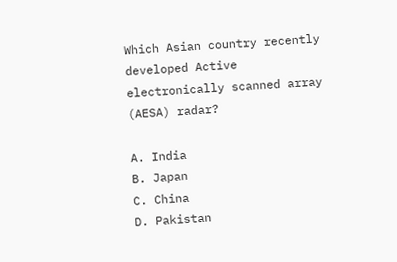Which Asian country recently developed Active electronically scanned array (AESA) radar?

A. India
B. Japan
C. China
D. Pakistan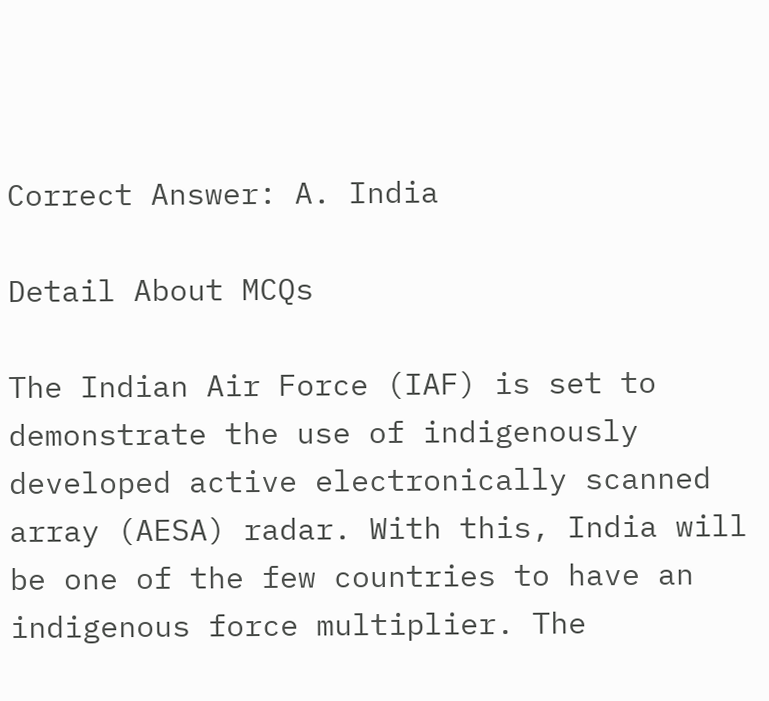Correct Answer: A. India

Detail About MCQs

The Indian Air Force (IAF) is set to demonstrate the use of indigenously developed active electronically scanned array (AESA) radar. With this, India will be one of the few countries to have an indigenous force multiplier. The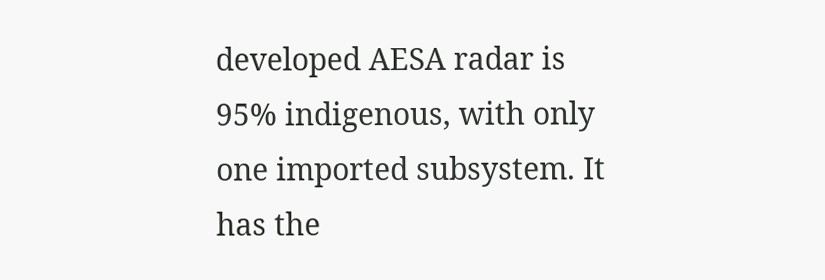developed AESA radar is 95% indigenous, with only one imported subsystem. It has the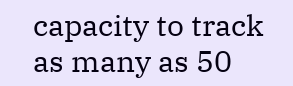capacity to track as many as 50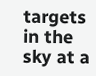targets in the sky at a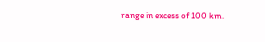range in excess of 100 km.